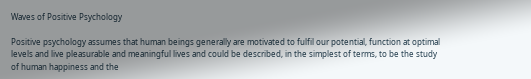Waves of Positive Psychology

Positive psychology assumes that human beings generally are motivated to fulfil our potential, function at optimal levels and live pleasurable and meaningful lives and could be described, in the simplest of terms, to be the study of human happiness and the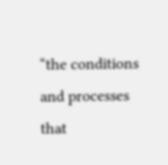“the conditions and processes that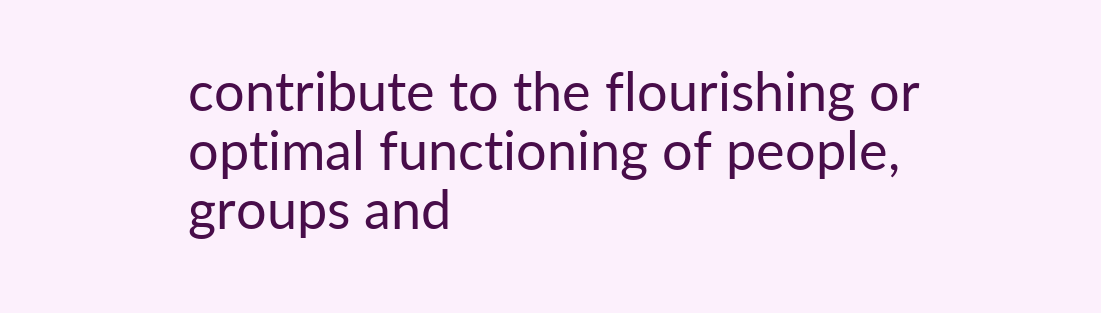contribute to the flourishing or optimal functioning of people, groups and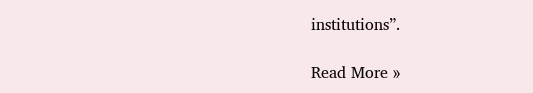institutions”.

Read More »